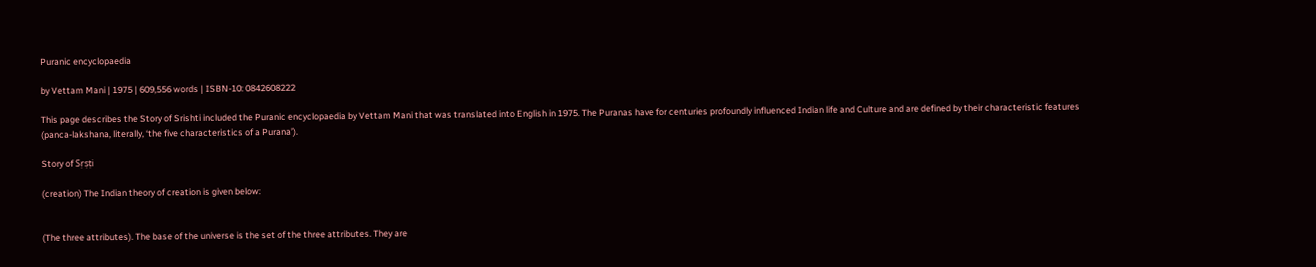Puranic encyclopaedia

by Vettam Mani | 1975 | 609,556 words | ISBN-10: 0842608222

This page describes the Story of Srishti included the Puranic encyclopaedia by Vettam Mani that was translated into English in 1975. The Puranas have for centuries profoundly influenced Indian life and Culture and are defined by their characteristic features (panca-lakshana, literally, ‘the five characteristics of a Purana’).

Story of Sṛṣṭi

(creation) The Indian theory of creation is given below:


(The three attributes). The base of the universe is the set of the three attributes. They are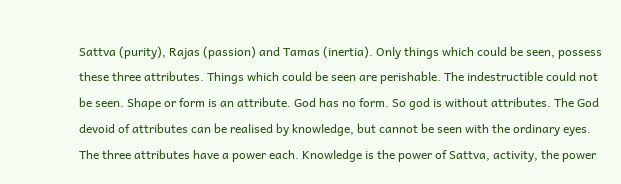Sattva (purity), Rajas (passion) and Tamas (inertia). Only things which could be seen, possess these three attributes. Things which could be seen are perishable. The indestructible could not be seen. Shape or form is an attribute. God has no form. So god is without attributes. The God devoid of attributes can be realised by knowledge, but cannot be seen with the ordinary eyes. The three attributes have a power each. Knowledge is the power of Sattva, activity, the power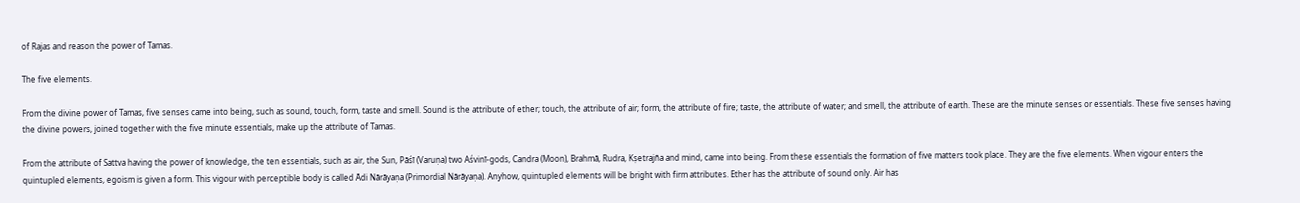of Rajas and reason the power of Tamas.

The five elements.

From the divine power of Tamas, five senses came into being, such as sound, touch, form, taste and smell. Sound is the attribute of ether; touch, the attribute of air; form, the attribute of fire; taste, the attribute of water; and smell, the attribute of earth. These are the minute senses or essentials. These five senses having the divine powers, joined together with the five minute essentials, make up the attribute of Tamas.

From the attribute of Sattva having the power of knowledge, the ten essentials, such as air, the Sun, Pāśī (Varuṇa) two Aśvinī-gods, Candra (Moon), Brahmā, Rudra, Kṣetrajña and mind, came into being. From these essentials the formation of five matters took place. They are the five elements. When vigour enters the quintupled elements, egoism is given a form. This vigour with perceptible body is called Ādi Nārāyaṇa (Primordial Nārāyaṇa). Anyhow, quintupled elements will be bright with firm attributes. Ether has the attribute of sound only. Air has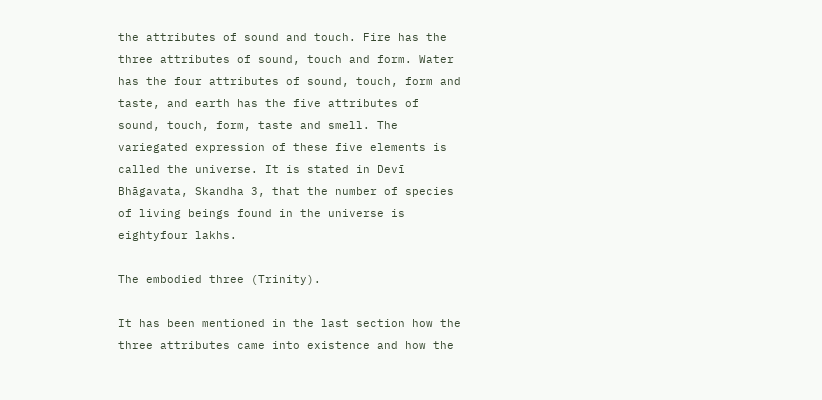the attributes of sound and touch. Fire has the three attributes of sound, touch and form. Water has the four attributes of sound, touch, form and taste, and earth has the five attributes of sound, touch, form, taste and smell. The variegated expression of these five elements is called the universe. It is stated in Devī Bhāgavata, Skandha 3, that the number of species of living beings found in the universe is eightyfour lakhs.

The embodied three (Trinity).

It has been mentioned in the last section how the three attributes came into existence and how the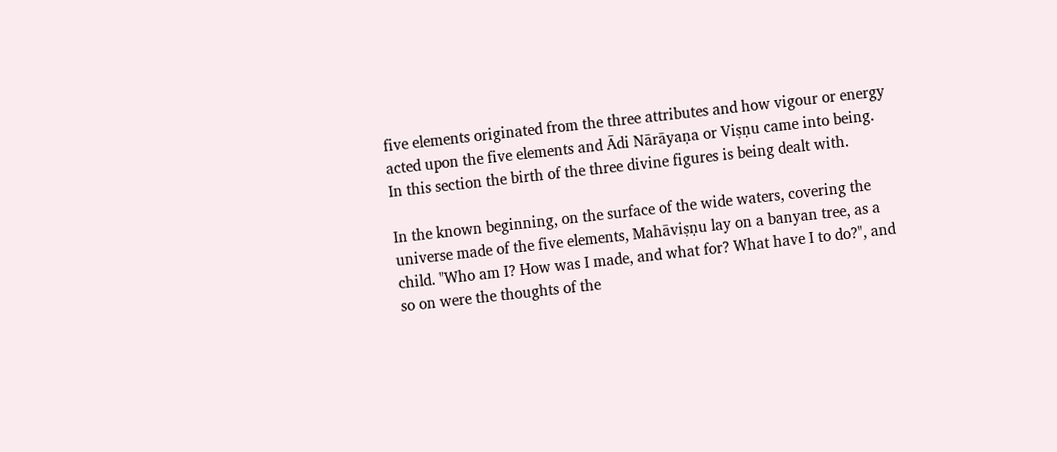five elements originated from the three attributes and how vigour or energy acted upon the five elements and Ādi Nārāyaṇa or Viṣṇu came into being. In this section the birth of the three divine figures is being dealt with.

In the known beginning, on the surface of the wide waters, covering the universe made of the five elements, Mahāviṣṇu lay on a banyan tree, as a child. "Who am I? How was I made, and what for? What have I to do?", and so on were the thoughts of the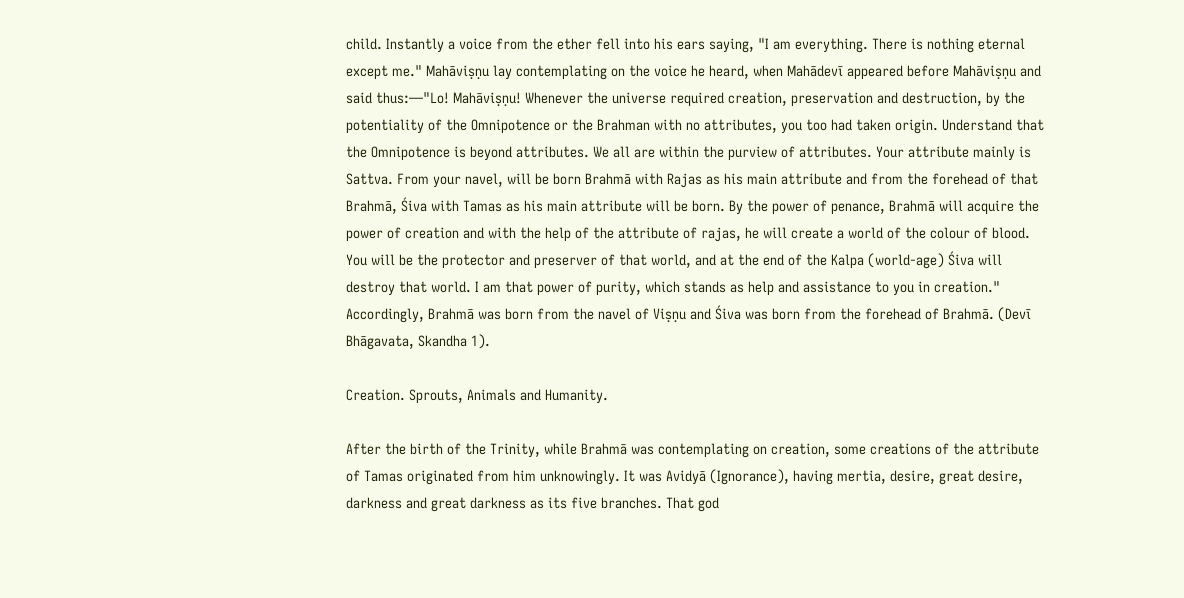child. Instantly a voice from the ether fell into his ears saying, "I am everything. There is nothing eternal except me." Mahāviṣṇu lay contemplating on the voice he heard, when Mahādevī appeared before Mahāviṣṇu and said thus:—"Lo! Mahāviṣṇu! Whenever the universe required creation, preservation and destruction, by the potentiality of the Omnipotence or the Brahman with no attributes, you too had taken origin. Understand that the Omnipotence is beyond attributes. We all are within the purview of attributes. Your attribute mainly is Sattva. From your navel, will be born Brahmā with Rajas as his main attribute and from the forehead of that Brahmā, Śiva with Tamas as his main attribute will be born. By the power of penance, Brahmā will acquire the power of creation and with the help of the attribute of rajas, he will create a world of the colour of blood. You will be the protector and preserver of that world, and at the end of the Kalpa (world-age) Śiva will destroy that world. I am that power of purity, which stands as help and assistance to you in creation." Accordingly, Brahmā was born from the navel of Viṣṇu and Śiva was born from the forehead of Brahmā. (Devī Bhāgavata, Skandha 1).

Creation. Sprouts, Animals and Humanity.

After the birth of the Trinity, while Brahmā was contemplating on creation, some creations of the attribute of Tamas originated from him unknowingly. It was Avidyā (Ignorance), having mertia, desire, great desire, darkness and great darkness as its five branches. That god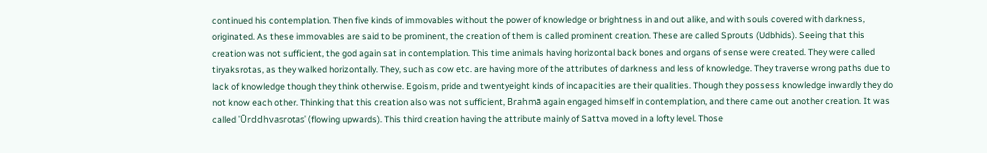continued his contemplation. Then five kinds of immovables without the power of knowledge or brightness in and out alike, and with souls covered with darkness, originated. As these immovables are said to be prominent, the creation of them is called prominent creation. These are called Sprouts (Udbhids). Seeing that this creation was not sufficient, the god again sat in contemplation. This time animals having horizontal back bones and organs of sense were created. They were called tiryaksrotas, as they walked horizontally. They, such as cow etc. are having more of the attributes of darkness and less of knowledge. They traverse wrong paths due to lack of knowledge though they think otherwise. Egoism, pride and twentyeight kinds of incapacities are their qualities. Though they possess knowledge inwardly they do not know each other. Thinking that this creation also was not sufficient, Brahmā again engaged himself in contemplation, and there came out another creation. It was called 'Ūrddhvasrotas' (flowing upwards). This third creation having the attribute mainly of Sattva moved in a lofty level. Those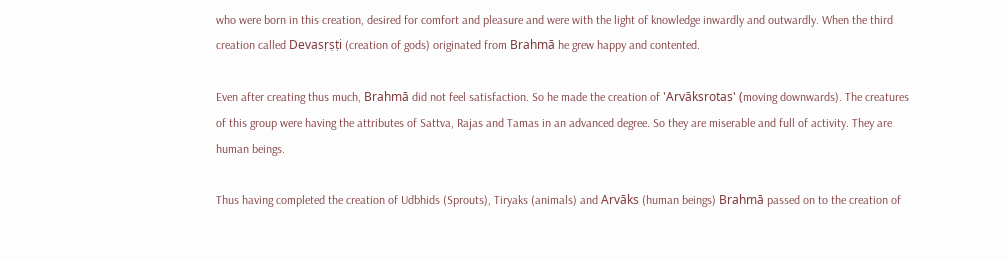who were born in this creation, desired for comfort and pleasure and were with the light of knowledge inwardly and outwardly. When the third creation called Devasṛṣṭi (creation of gods) originated from Brahmā he grew happy and contented.

Even after creating thus much, Brahmā did not feel satisfaction. So he made the creation of 'Arvāksrotas' (moving downwards). The creatures of this group were having the attributes of Sattva, Rajas and Tamas in an advanced degree. So they are miserable and full of activity. They are human beings.

Thus having completed the creation of Udbhids (Sprouts), Tiryaks (animals) and Arvāks (human beings) Brahmā passed on to the creation of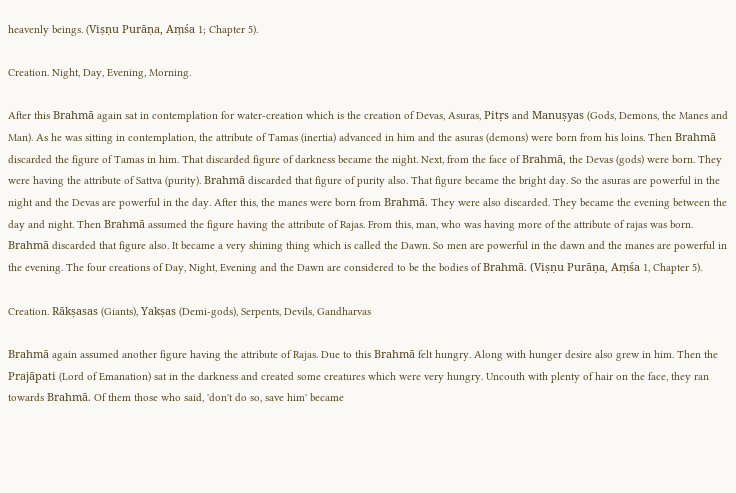heavenly beings. (Viṣṇu Purāṇa, Aṃśa 1; Chapter 5).

Creation. Night, Day, Evening, Morning.

After this Brahmā again sat in contemplation for water-creation which is the creation of Devas, Asuras, Pitṛs and Manuṣyas (Gods, Demons, the Manes and Man). As he was sitting in contemplation, the attribute of Tamas (inertia) advanced in him and the asuras (demons) were born from his loins. Then Brahmā discarded the figure of Tamas in him. That discarded figure of darkness became the night. Next, from the face of Brahmā, the Devas (gods) were born. They were having the attribute of Sattva (purity). Brahmā discarded that figure of purity also. That figure became the bright day. So the asuras are powerful in the night and the Devas are powerful in the day. After this, the manes were born from Brahmā. They were also discarded. They became the evening between the day and night. Then Brahmā assumed the figure having the attribute of Rajas. From this, man, who was having more of the attribute of rajas was born. Brahmā discarded that figure also. It became a very shining thing which is called the Dawn. So men are powerful in the dawn and the manes are powerful in the evening. The four creations of Day, Night, Evening and the Dawn are considered to be the bodies of Brahmā. (Viṣṇu Purāṇa, Aṃśa 1, Chapter 5).

Creation. Rākṣasas (Giants), Yakṣas (Demi-gods), Serpents, Devils, Gandharvas

Brahmā again assumed another figure having the attribute of Rajas. Due to this Brahmā felt hungry. Along with hunger desire also grew in him. Then the Prajāpati (Lord of Emanation) sat in the darkness and created some creatures which were very hungry. Uncouth with plenty of hair on the face, they ran towards Brahmā. Of them those who said, 'don't do so, save him' became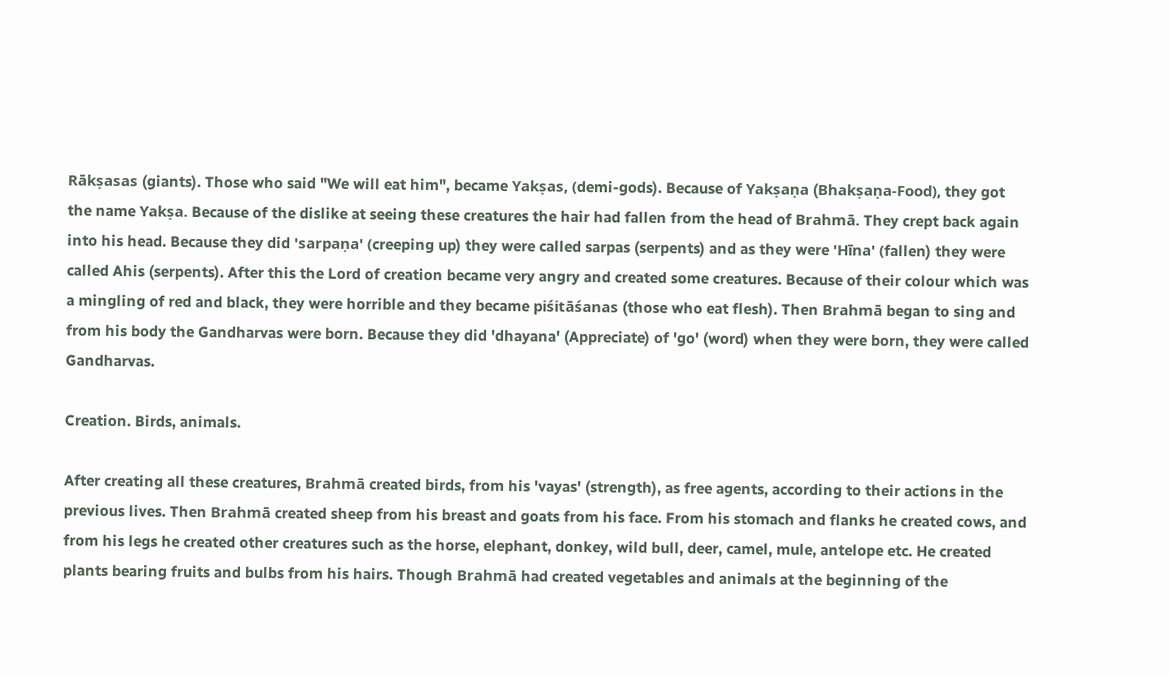Rākṣasas (giants). Those who said "We will eat him", became Yakṣas, (demi-gods). Because of Yakṣaṇa (Bhakṣaṇa-Food), they got the name Yakṣa. Because of the dislike at seeing these creatures the hair had fallen from the head of Brahmā. They crept back again into his head. Because they did 'sarpaṇa' (creeping up) they were called sarpas (serpents) and as they were 'Hīna' (fallen) they were called Ahis (serpents). After this the Lord of creation became very angry and created some creatures. Because of their colour which was a mingling of red and black, they were horrible and they became piśitāśanas (those who eat flesh). Then Brahmā began to sing and from his body the Gandharvas were born. Because they did 'dhayana' (Appreciate) of 'go' (word) when they were born, they were called Gandharvas.

Creation. Birds, animals.

After creating all these creatures, Brahmā created birds, from his 'vayas' (strength), as free agents, according to their actions in the previous lives. Then Brahmā created sheep from his breast and goats from his face. From his stomach and flanks he created cows, and from his legs he created other creatures such as the horse, elephant, donkey, wild bull, deer, camel, mule, antelope etc. He created plants bearing fruits and bulbs from his hairs. Though Brahmā had created vegetables and animals at the beginning of the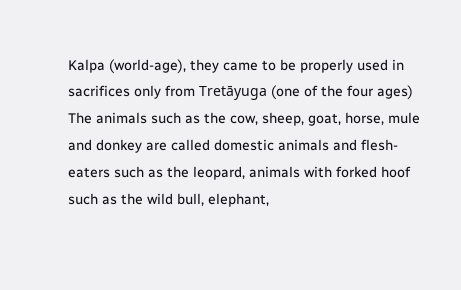Kalpa (world-age), they came to be properly used in sacrifices only from Tretāyuga (one of the four ages) The animals such as the cow, sheep, goat, horse, mule and donkey are called domestic animals and flesh-eaters such as the leopard, animals with forked hoof such as the wild bull, elephant,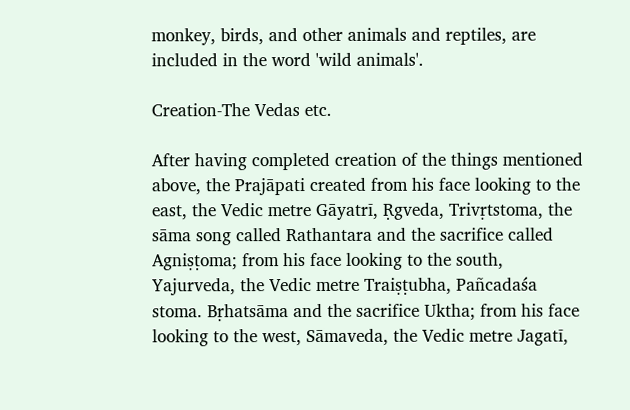monkey, birds, and other animals and reptiles, are included in the word 'wild animals'.

Creation-The Vedas etc.

After having completed creation of the things mentioned above, the Prajāpati created from his face looking to the east, the Vedic metre Gāyatrī, Ṛgveda, Trivṛtstoma, the sāma song called Rathantara and the sacrifice called Agniṣṭoma; from his face looking to the south, Yajurveda, the Vedic metre Traiṣṭubha, Pañcadaśa stoma. Bṛhatsāma and the sacrifice Uktha; from his face looking to the west, Sāmaveda, the Vedic metre Jagatī,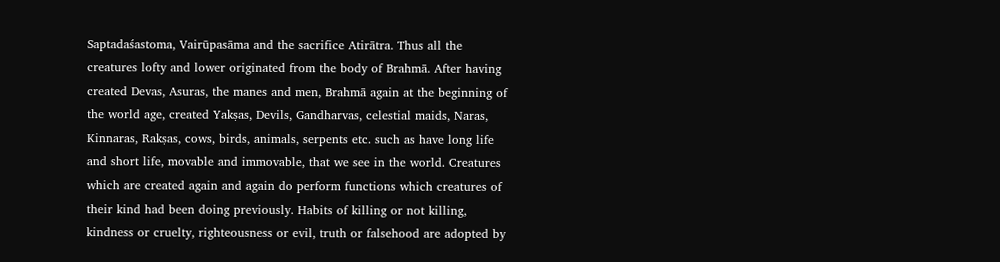Saptadaśastoma, Vairūpasāma and the sacrifice Atirātra. Thus all the creatures lofty and lower originated from the body of Brahmā. After having created Devas, Asuras, the manes and men, Brahmā again at the beginning of the world age, created Yakṣas, Devils, Gandharvas, celestial maids, Naras, Kinnaras, Rakṣas, cows, birds, animals, serpents etc. such as have long life and short life, movable and immovable, that we see in the world. Creatures which are created again and again do perform functions which creatures of their kind had been doing previously. Habits of killing or not killing, kindness or cruelty, righteousness or evil, truth or falsehood are adopted by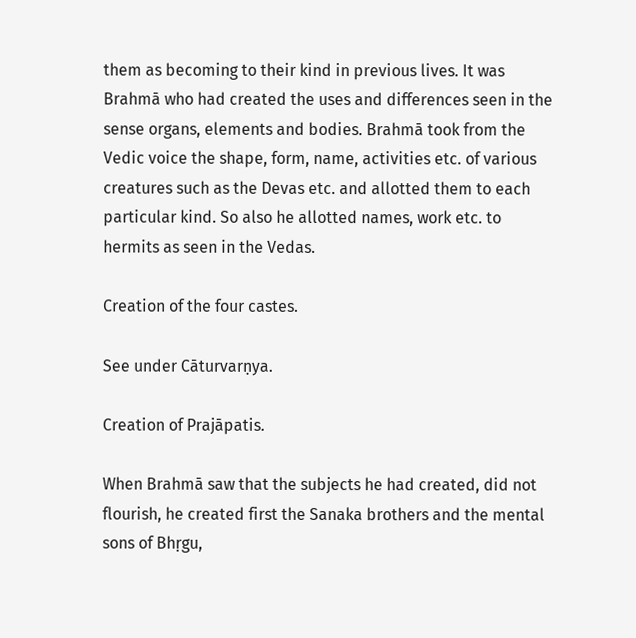them as becoming to their kind in previous lives. It was Brahmā who had created the uses and differences seen in the sense organs, elements and bodies. Brahmā took from the Vedic voice the shape, form, name, activities etc. of various creatures such as the Devas etc. and allotted them to each particular kind. So also he allotted names, work etc. to hermits as seen in the Vedas.

Creation of the four castes.

See under Cāturvarṇya.

Creation of Prajāpatis.

When Brahmā saw that the subjects he had created, did not flourish, he created first the Sanaka brothers and the mental sons of Bhṛgu,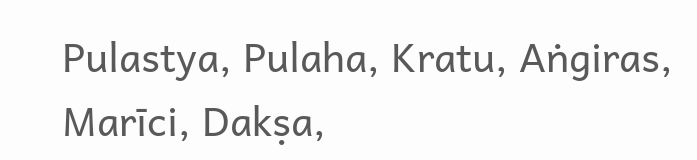Pulastya, Pulaha, Kratu, Aṅgiras, Marīci, Dakṣa,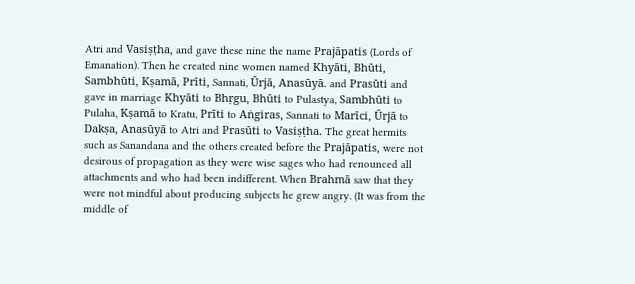Atri and Vasiṣṭha, and gave these nine the name Prajāpatis (Lords of Emanation). Then he created nine women named Khyāti, Bhūti, Sambhūti, Kṣamā, Prīti, Sannati, Ūrjā, Anasūyā. and Prasūti and gave in marriage Khyāti to Bhṛgu, Bhūti to Pulastya, Sambhūti to Pulaha, Kṣamā to Kratu, Prīti to Aṅgiras, Sannati to Marīci, Ūrjā to Dakṣa, Anasūyā to Atri and Prasūti to Vasiṣṭha. The great hermits such as Sanandana and the others created before the Prajāpatis, were not desirous of propagation as they were wise sages who had renounced all attachments and who had been indifferent. When Brahmā saw that they were not mindful about producing subjects he grew angry. (It was from the middle of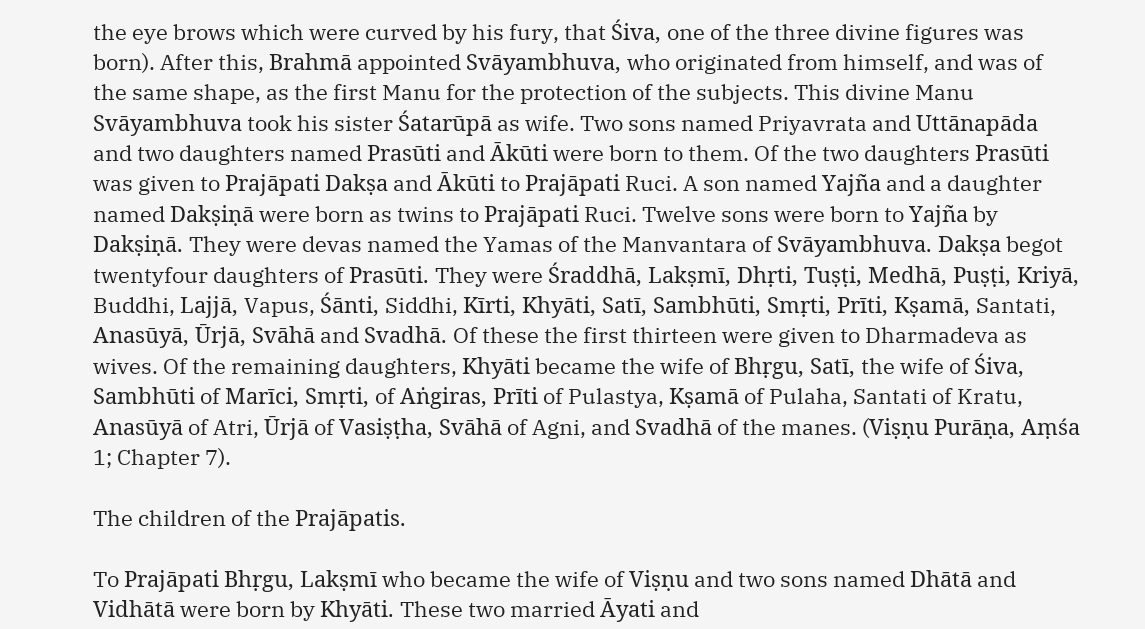the eye brows which were curved by his fury, that Śiva, one of the three divine figures was born). After this, Brahmā appointed Svāyambhuva, who originated from himself, and was of the same shape, as the first Manu for the protection of the subjects. This divine Manu Svāyambhuva took his sister Śatarūpā as wife. Two sons named Priyavrata and Uttānapāda and two daughters named Prasūti and Ākūti were born to them. Of the two daughters Prasūti was given to Prajāpati Dakṣa and Ākūti to Prajāpati Ruci. A son named Yajña and a daughter named Dakṣiṇā were born as twins to Prajāpati Ruci. Twelve sons were born to Yajña by Dakṣiṇā. They were devas named the Yamas of the Manvantara of Svāyambhuva. Dakṣa begot twentyfour daughters of Prasūti. They were Śraddhā, Lakṣmī, Dhṛti, Tuṣṭi, Medhā, Puṣṭi, Kriyā, Buddhi, Lajjā, Vapus, Śānti, Siddhi, Kīrti, Khyāti, Satī, Sambhūti, Smṛti, Prīti, Kṣamā, Santati, Anasūyā, Ūrjā, Svāhā and Svadhā. Of these the first thirteen were given to Dharmadeva as wives. Of the remaining daughters, Khyāti became the wife of Bhṛgu, Satī, the wife of Śiva, Sambhūti of Marīci, Smṛti, of Aṅgiras, Prīti of Pulastya, Kṣamā of Pulaha, Santati of Kratu, Anasūyā of Atri, Ūrjā of Vasiṣṭha, Svāhā of Agni, and Svadhā of the manes. (Viṣṇu Purāṇa, Aṃśa 1; Chapter 7).

The children of the Prajāpatis.

To Prajāpati Bhṛgu, Lakṣmī who became the wife of Viṣṇu and two sons named Dhātā and Vidhātā were born by Khyāti. These two married Āyati and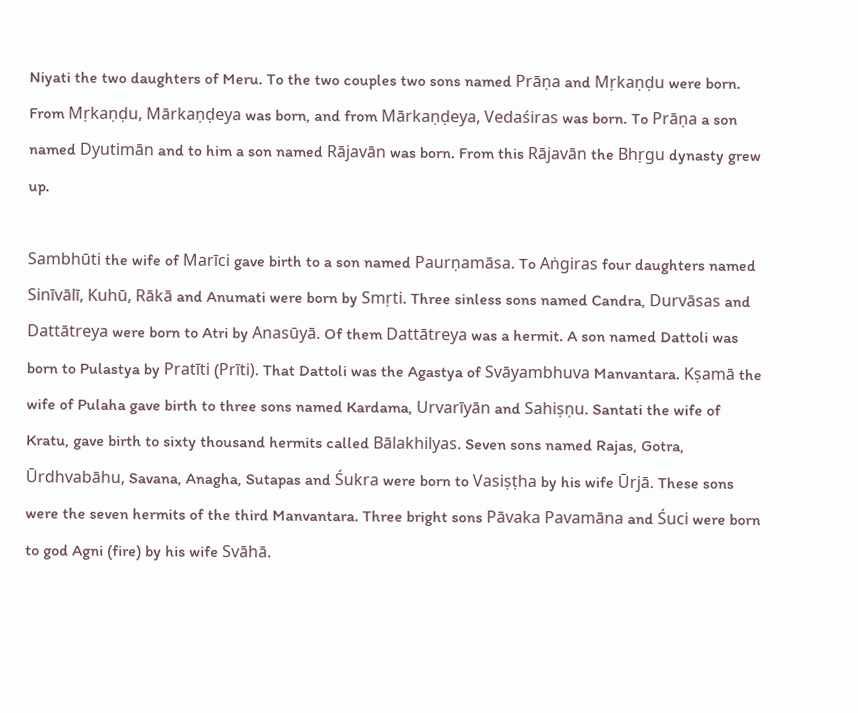Niyati the two daughters of Meru. To the two couples two sons named Prāṇa and Mṛkaṇḍu were born. From Mṛkaṇḍu, Mārkaṇḍeya was born, and from Mārkaṇḍeya, Vedaśiras was born. To Prāṇa a son named Dyutimān and to him a son named Rājavān was born. From this Rājavān the Bhṛgu dynasty grew up.

Sambhūti the wife of Marīci gave birth to a son named Paurṇamāsa. To Aṅgiras four daughters named Sinīvālī, Kuhū, Rākā and Anumati were born by Smṛti. Three sinless sons named Candra, Durvāsas and Dattātreya were born to Atri by Anasūyā. Of them Dattātreya was a hermit. A son named Dattoli was born to Pulastya by Pratīti (Prīti). That Dattoli was the Agastya of Svāyambhuva Manvantara. Kṣamā the wife of Pulaha gave birth to three sons named Kardama, Urvarīyān and Sahiṣṇu. Santati the wife of Kratu, gave birth to sixty thousand hermits called Bālakhilyas. Seven sons named Rajas, Gotra, Ūrdhvabāhu, Savana, Anagha, Sutapas and Śukra were born to Vasiṣṭha by his wife Ūrjā. These sons were the seven hermits of the third Manvantara. Three bright sons Pāvaka Pavamāna and Śuci were born to god Agni (fire) by his wife Svāhā.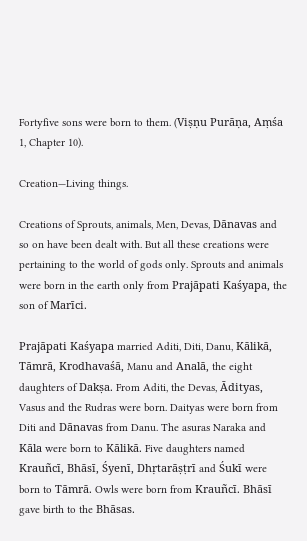Fortyfive sons were born to them. (Viṣṇu Purāṇa, Aṃśa 1, Chapter 10).

Creation—Living things.

Creations of Sprouts, animals, Men, Devas, Dānavas and so on have been dealt with. But all these creations were pertaining to the world of gods only. Sprouts and animals were born in the earth only from Prajāpati Kaśyapa, the son of Marīci.

Prajāpati Kaśyapa married Aditi, Diti, Danu, Kālikā, Tāmrā, Krodhavaśā, Manu and Analā, the eight daughters of Dakṣa. From Aditi, the Devas, Ādityas, Vasus and the Rudras were born. Daityas were born from Diti and Dānavas from Danu. The asuras Naraka and Kāla were born to Kālikā. Five daughters named Krauñcī, Bhāsī, Śyenī, Dhṛtarāṣṭrī and Śukī were born to Tāmrā. Owls were born from Krauñcī. Bhāsī gave birth to the Bhāsas.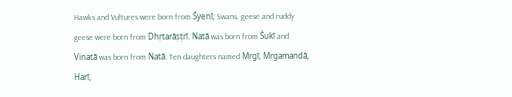Hawks and Vultures were born from Śyenī; Swans, geese and ruddy geese were born from Dhṛtarāṣṭrī. Natā was born from Śukī and Vinatā was born from Natā. Ten daughters named Mṛgī, Mṛgamandā, Harī,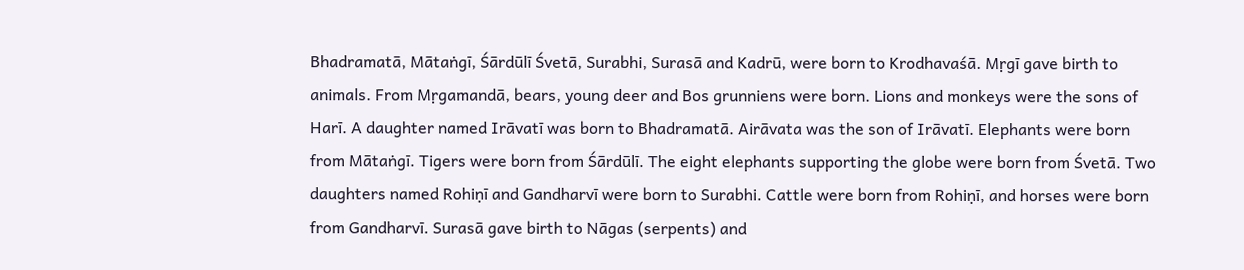Bhadramatā, Mātaṅgī, Śārdūlī Śvetā, Surabhi, Surasā and Kadrū, were born to Krodhavaśā. Mṛgī gave birth to animals. From Mṛgamandā, bears, young deer and Bos grunniens were born. Lions and monkeys were the sons of Harī. A daughter named Irāvatī was born to Bhadramatā. Airāvata was the son of Irāvatī. Elephants were born from Mātaṅgī. Tigers were born from Śārdūlī. The eight elephants supporting the globe were born from Śvetā. Two daughters named Rohiṇī and Gandharvī were born to Surabhi. Cattle were born from Rohiṇī, and horses were born from Gandharvī. Surasā gave birth to Nāgas (serpents) and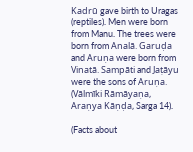Kadrū gave birth to Uragas (reptiles). Men were born from Manu. The trees were born from Analā. Garuḍa and Aruṇa were born from Vinatā. Sampāti and Jaṭāyu were the sons of Aruṇa. (Vālmīki Rāmāyaṇa, Araṇya Kāṇḍa, Sarga 14).

(Facts about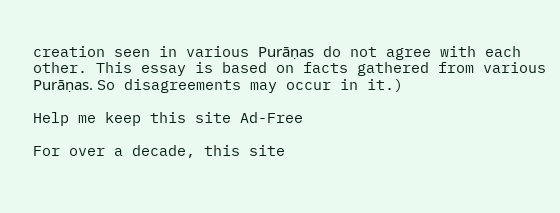creation seen in various Purāṇas do not agree with each other. This essay is based on facts gathered from various Purāṇas. So disagreements may occur in it.)

Help me keep this site Ad-Free

For over a decade, this site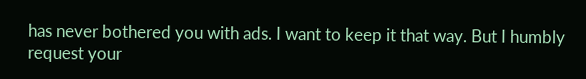has never bothered you with ads. I want to keep it that way. But I humbly request your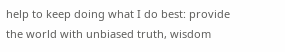help to keep doing what I do best: provide the world with unbiased truth, wisdom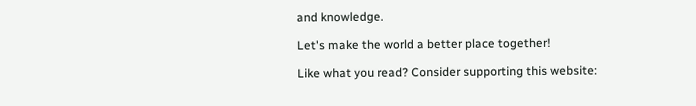and knowledge.

Let's make the world a better place together!

Like what you read? Consider supporting this website: